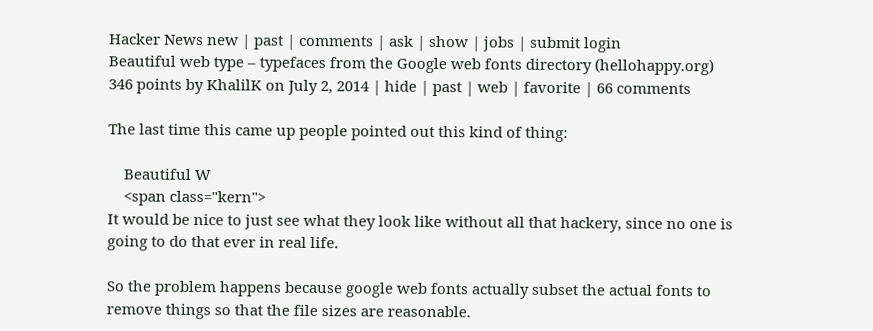Hacker News new | past | comments | ask | show | jobs | submit login
Beautiful web type – typefaces from the Google web fonts directory (hellohappy.org)
346 points by KhalilK on July 2, 2014 | hide | past | web | favorite | 66 comments

The last time this came up people pointed out this kind of thing:

    Beautiful W
    <span class="kern">
It would be nice to just see what they look like without all that hackery, since no one is going to do that ever in real life.

So the problem happens because google web fonts actually subset the actual fonts to remove things so that the file sizes are reasonable.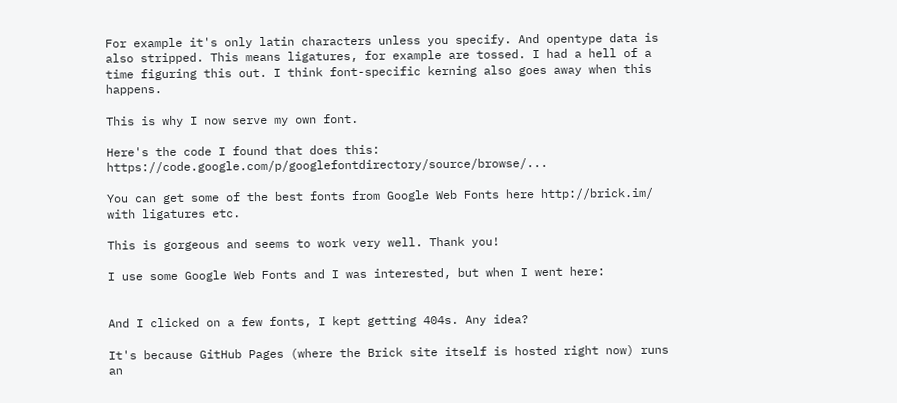For example it's only latin characters unless you specify. And opentype data is also stripped. This means ligatures, for example are tossed. I had a hell of a time figuring this out. I think font-specific kerning also goes away when this happens.

This is why I now serve my own font.

Here's the code I found that does this: https://code.google.com/p/googlefontdirectory/source/browse/...

You can get some of the best fonts from Google Web Fonts here http://brick.im/ with ligatures etc.

This is gorgeous and seems to work very well. Thank you!

I use some Google Web Fonts and I was interested, but when I went here:


And I clicked on a few fonts, I kept getting 404s. Any idea?

It's because GitHub Pages (where the Brick site itself is hosted right now) runs an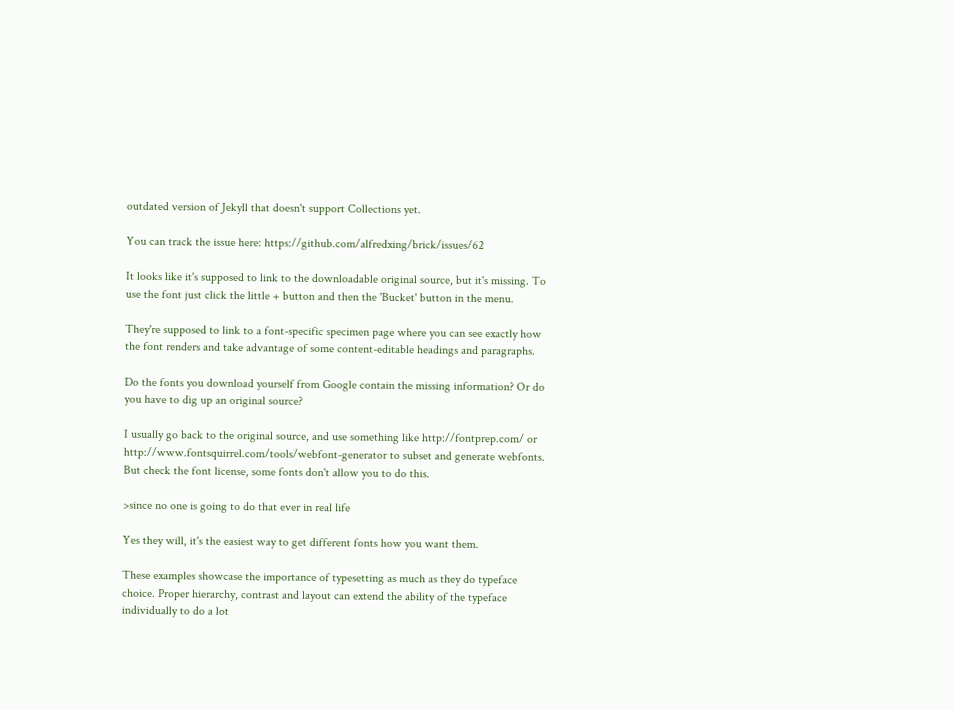outdated version of Jekyll that doesn't support Collections yet.

You can track the issue here: https://github.com/alfredxing/brick/issues/62

It looks like it's supposed to link to the downloadable original source, but it's missing. To use the font just click the little + button and then the 'Bucket' button in the menu.

They're supposed to link to a font-specific specimen page where you can see exactly how the font renders and take advantage of some content-editable headings and paragraphs.

Do the fonts you download yourself from Google contain the missing information? Or do you have to dig up an original source?

I usually go back to the original source, and use something like http://fontprep.com/ or http://www.fontsquirrel.com/tools/webfont-generator to subset and generate webfonts. But check the font license, some fonts don't allow you to do this.

>since no one is going to do that ever in real life

Yes they will, it's the easiest way to get different fonts how you want them.

These examples showcase the importance of typesetting as much as they do typeface choice. Proper hierarchy, contrast and layout can extend the ability of the typeface individually to do a lot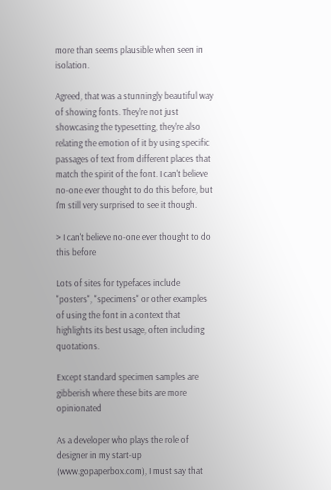more than seems plausible when seen in isolation.

Agreed, that was a stunningly beautiful way of showing fonts. They're not just showcasing the typesetting, they're also relating the emotion of it by using specific passages of text from different places that match the spirit of the font. I can't believe no-one ever thought to do this before, but I'm still very surprised to see it though.

> I can't believe no-one ever thought to do this before

Lots of sites for typefaces include "posters", "specimens" or other examples of using the font in a context that highlights its best usage, often including quotations.

Except standard specimen samples are gibberish where these bits are more opinionated

As a developer who plays the role of designer in my start-up (www.gopaperbox.com), I must say that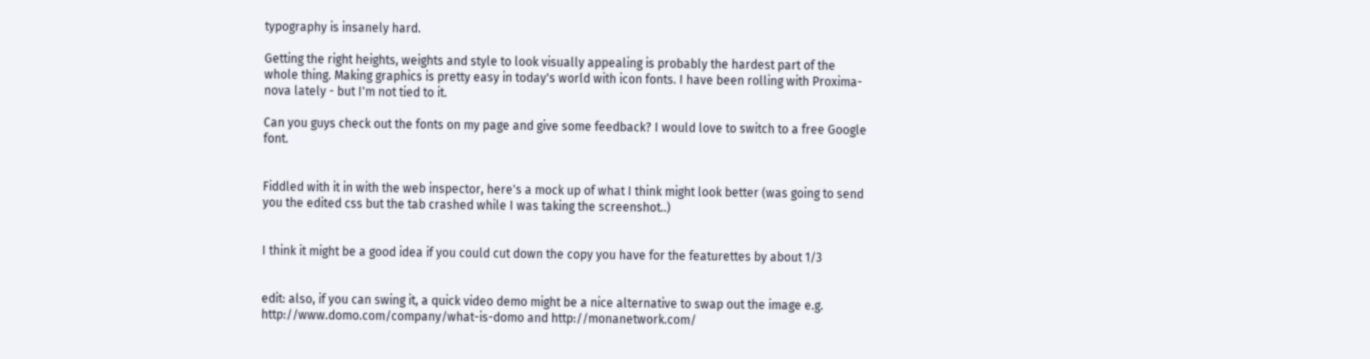typography is insanely hard.

Getting the right heights, weights and style to look visually appealing is probably the hardest part of the whole thing. Making graphics is pretty easy in today's world with icon fonts. I have been rolling with Proxima-nova lately - but I'm not tied to it.

Can you guys check out the fonts on my page and give some feedback? I would love to switch to a free Google font.


Fiddled with it in with the web inspector, here's a mock up of what I think might look better (was going to send you the edited css but the tab crashed while I was taking the screenshot..)


I think it might be a good idea if you could cut down the copy you have for the featurettes by about 1/3


edit: also, if you can swing it, a quick video demo might be a nice alternative to swap out the image e.g. http://www.domo.com/company/what-is-domo and http://monanetwork.com/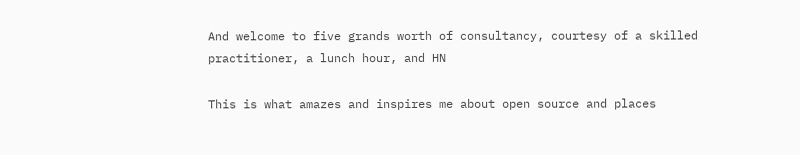And welcome to five grands worth of consultancy, courtesy of a skilled practitioner, a lunch hour, and HN

This is what amazes and inspires me about open source and places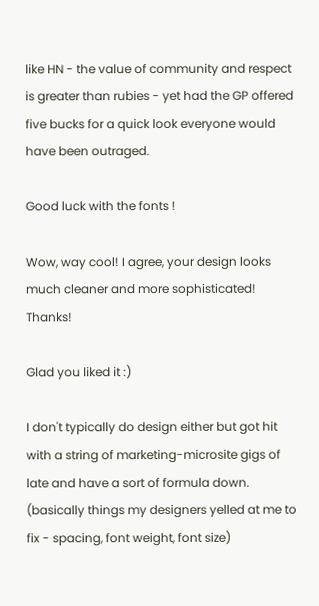like HN - the value of community and respect is greater than rubies - yet had the GP offered five bucks for a quick look everyone would have been outraged.

Good luck with the fonts !

Wow, way cool! I agree, your design looks much cleaner and more sophisticated! Thanks!

Glad you liked it :)

I don't typically do design either but got hit with a string of marketing-microsite gigs of late and have a sort of formula down. (basically things my designers yelled at me to fix - spacing, font weight, font size)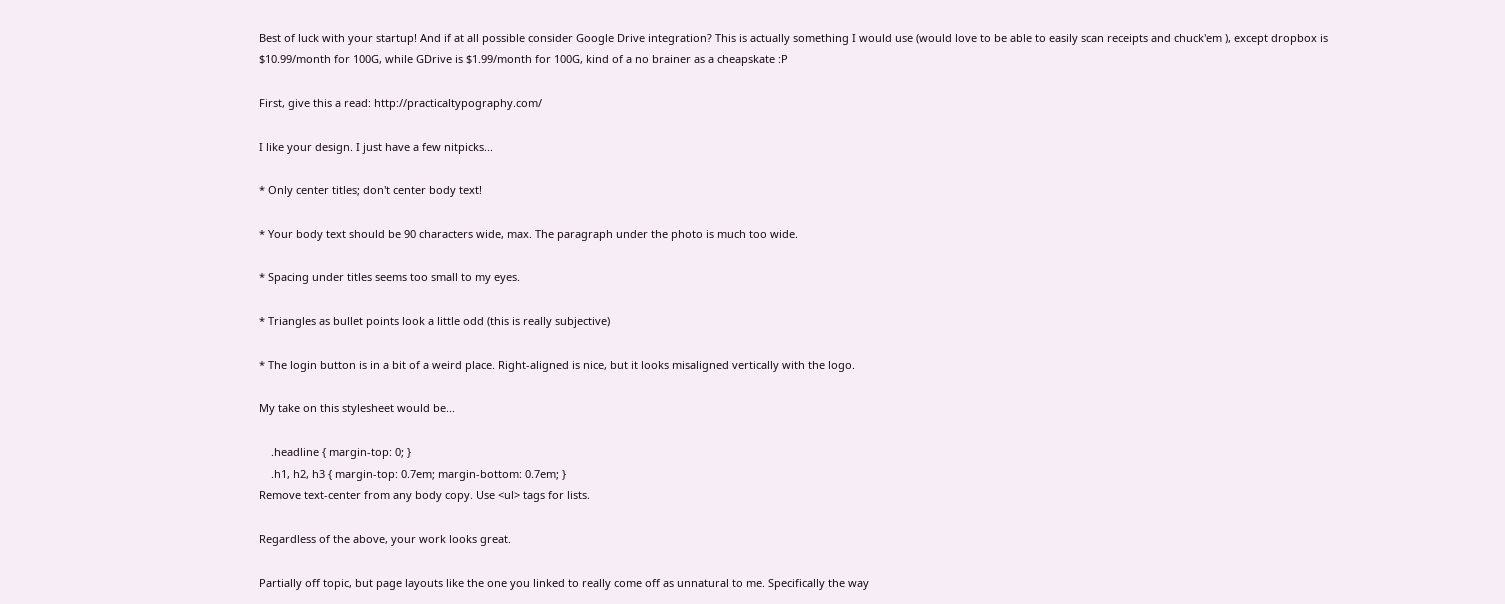Best of luck with your startup! And if at all possible consider Google Drive integration? This is actually something I would use (would love to be able to easily scan receipts and chuck'em ), except dropbox is $10.99/month for 100G, while GDrive is $1.99/month for 100G, kind of a no brainer as a cheapskate :P

First, give this a read: http://practicaltypography.com/

I like your design. I just have a few nitpicks...

* Only center titles; don't center body text!

* Your body text should be 90 characters wide, max. The paragraph under the photo is much too wide.

* Spacing under titles seems too small to my eyes.

* Triangles as bullet points look a little odd (this is really subjective)

* The login button is in a bit of a weird place. Right-aligned is nice, but it looks misaligned vertically with the logo.

My take on this stylesheet would be...

    .headline { margin-top: 0; }
    .h1, h2, h3 { margin-top: 0.7em; margin-bottom: 0.7em; }
Remove text-center from any body copy. Use <ul> tags for lists.

Regardless of the above, your work looks great.

Partially off topic, but page layouts like the one you linked to really come off as unnatural to me. Specifically the way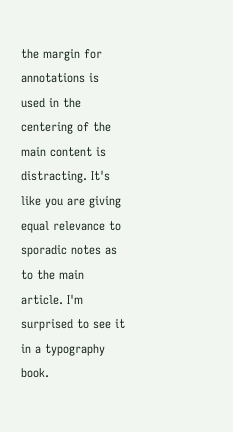the margin for annotations is used in the centering of the main content is distracting. It's like you are giving equal relevance to sporadic notes as to the main article. I'm surprised to see it in a typography book.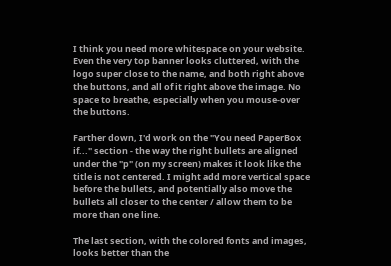I think you need more whitespace on your website. Even the very top banner looks cluttered, with the logo super close to the name, and both right above the buttons, and all of it right above the image. No space to breathe, especially when you mouse-over the buttons.

Farther down, I'd work on the "You need PaperBox if..." section - the way the right bullets are aligned under the "p" (on my screen) makes it look like the title is not centered. I might add more vertical space before the bullets, and potentially also move the bullets all closer to the center / allow them to be more than one line.

The last section, with the colored fonts and images, looks better than the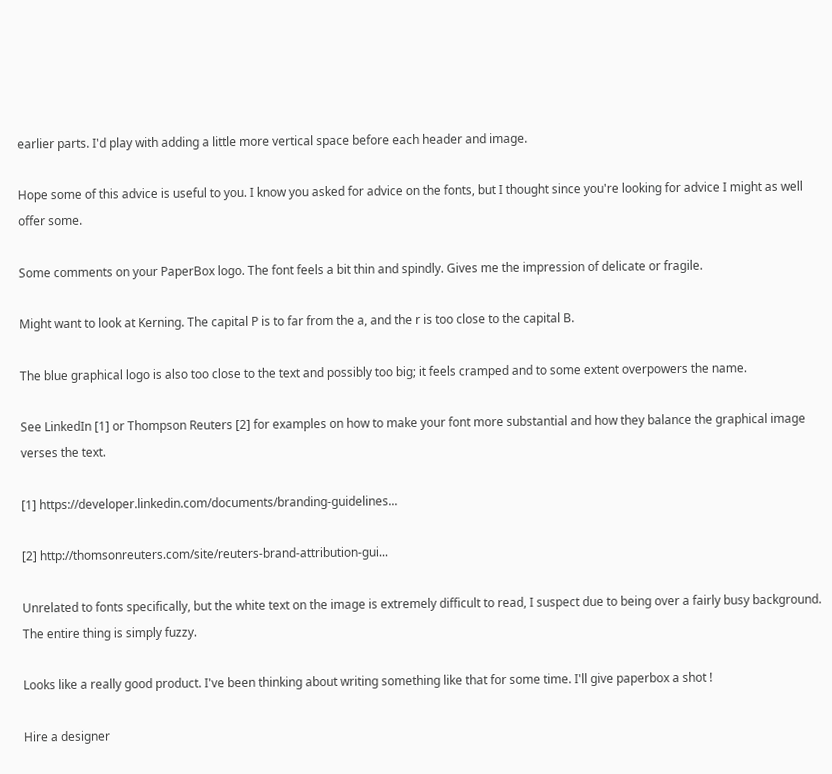earlier parts. I'd play with adding a little more vertical space before each header and image.

Hope some of this advice is useful to you. I know you asked for advice on the fonts, but I thought since you're looking for advice I might as well offer some.

Some comments on your PaperBox logo. The font feels a bit thin and spindly. Gives me the impression of delicate or fragile.

Might want to look at Kerning. The capital P is to far from the a, and the r is too close to the capital B.

The blue graphical logo is also too close to the text and possibly too big; it feels cramped and to some extent overpowers the name.

See LinkedIn [1] or Thompson Reuters [2] for examples on how to make your font more substantial and how they balance the graphical image verses the text.

[1] https://developer.linkedin.com/documents/branding-guidelines...

[2] http://thomsonreuters.com/site/reuters-brand-attribution-gui...

Unrelated to fonts specifically, but the white text on the image is extremely difficult to read, I suspect due to being over a fairly busy background. The entire thing is simply fuzzy.

Looks like a really good product. I've been thinking about writing something like that for some time. I'll give paperbox a shot !

Hire a designer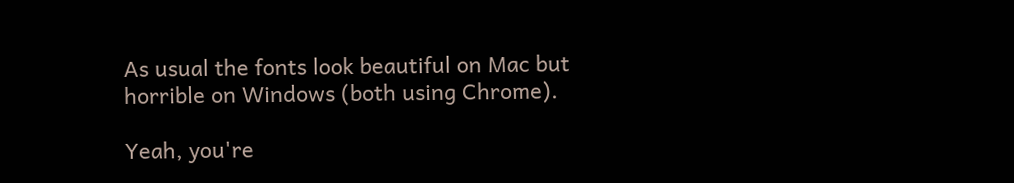As usual the fonts look beautiful on Mac but horrible on Windows (both using Chrome).

Yeah, you're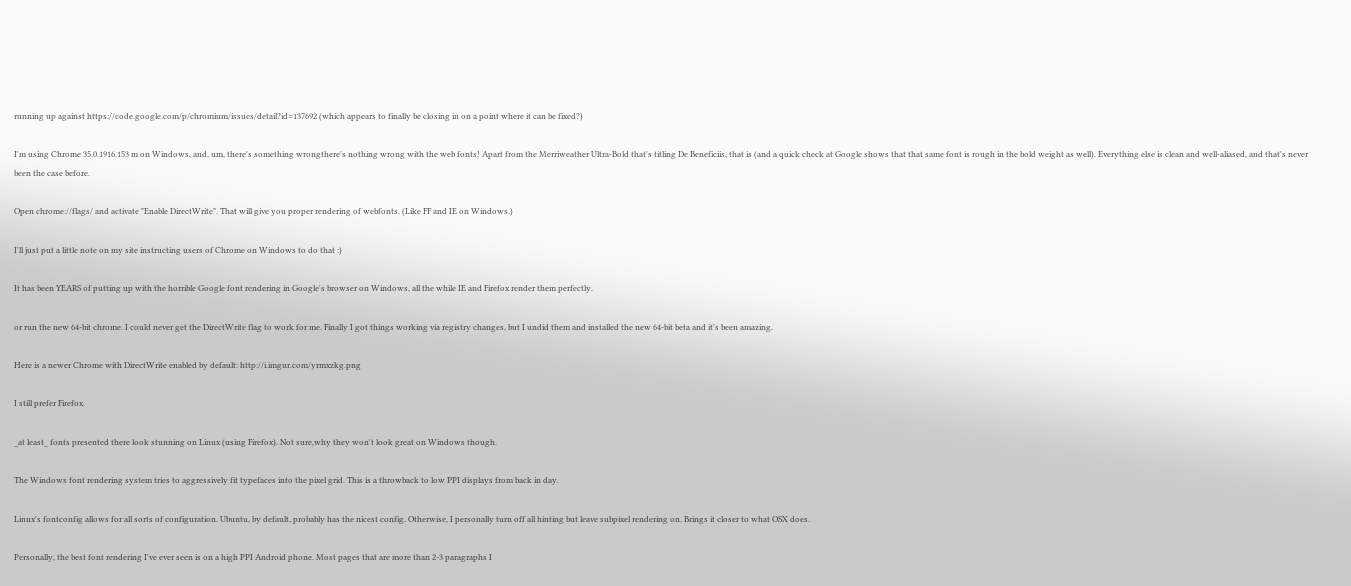running up against https://code.google.com/p/chromium/issues/detail?id=137692 (which appears to finally be closing in on a point where it can be fixed?)

I'm using Chrome 35.0.1916.153 m on Windows, and, um, there's something wrongthere's nothing wrong with the web fonts! Apart from the Merriweather Ultra-Bold that's titling De Beneficiis, that is (and a quick check at Google shows that that same font is rough in the bold weight as well). Everything else is clean and well-aliased, and that's never been the case before.

Open chrome://flags/ and activate "Enable DirectWrite". That will give you proper rendering of webfonts. (Like FF and IE on Windows.)

I'll just put a little note on my site instructing users of Chrome on Windows to do that :)

It has been YEARS of putting up with the horrible Google font rendering in Google's browser on Windows, all the while IE and Firefox render them perfectly.

or run the new 64-bit chrome. I could never get the DirectWrite flag to work for me. Finally I got things working via registry changes, but I undid them and installed the new 64-bit beta and it's been amazing.

Here is a newer Chrome with DirectWrite enabled by default: http://i.imgur.com/yrmxzkg.png

I still prefer Firefox.

_at least_ fonts presented there look stunning on Linux (using Firefox). Not sure,why they won't look great on Windows though.

The Windows font rendering system tries to aggressively fit typefaces into the pixel grid. This is a throwback to low PPI displays from back in day.

Linux's fontconfig allows for all sorts of configuration. Ubuntu, by default, probably has the nicest config. Otherwise, I personally turn off all hinting but leave subpixel rendering on. Brings it closer to what OSX does.

Personally, the best font rendering I've ever seen is on a high PPI Android phone. Most pages that are more than 2-3 paragraphs I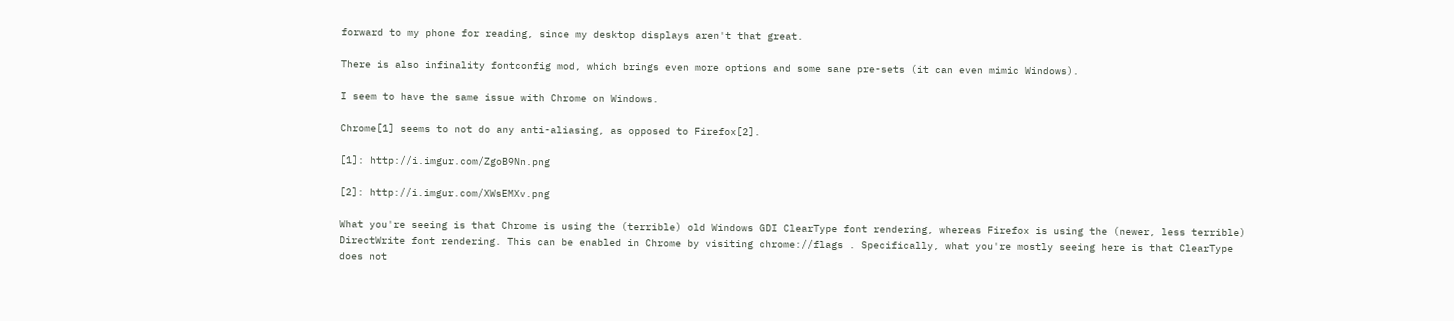forward to my phone for reading, since my desktop displays aren't that great.

There is also infinality fontconfig mod, which brings even more options and some sane pre-sets (it can even mimic Windows).

I seem to have the same issue with Chrome on Windows.

Chrome[1] seems to not do any anti-aliasing, as opposed to Firefox[2].

[1]: http://i.imgur.com/ZgoB9Nn.png

[2]: http://i.imgur.com/XWsEMXv.png

What you're seeing is that Chrome is using the (terrible) old Windows GDI ClearType font rendering, whereas Firefox is using the (newer, less terrible) DirectWrite font rendering. This can be enabled in Chrome by visiting chrome://flags . Specifically, what you're mostly seeing here is that ClearType does not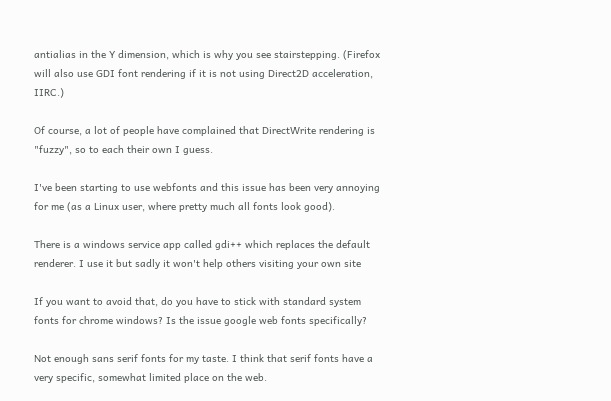antialias in the Y dimension, which is why you see stairstepping. (Firefox will also use GDI font rendering if it is not using Direct2D acceleration, IIRC.)

Of course, a lot of people have complained that DirectWrite rendering is "fuzzy", so to each their own I guess.

I've been starting to use webfonts and this issue has been very annoying for me (as a Linux user, where pretty much all fonts look good).

There is a windows service app called gdi++ which replaces the default renderer. I use it but sadly it won't help others visiting your own site

If you want to avoid that, do you have to stick with standard system fonts for chrome windows? Is the issue google web fonts specifically?

Not enough sans serif fonts for my taste. I think that serif fonts have a very specific, somewhat limited place on the web.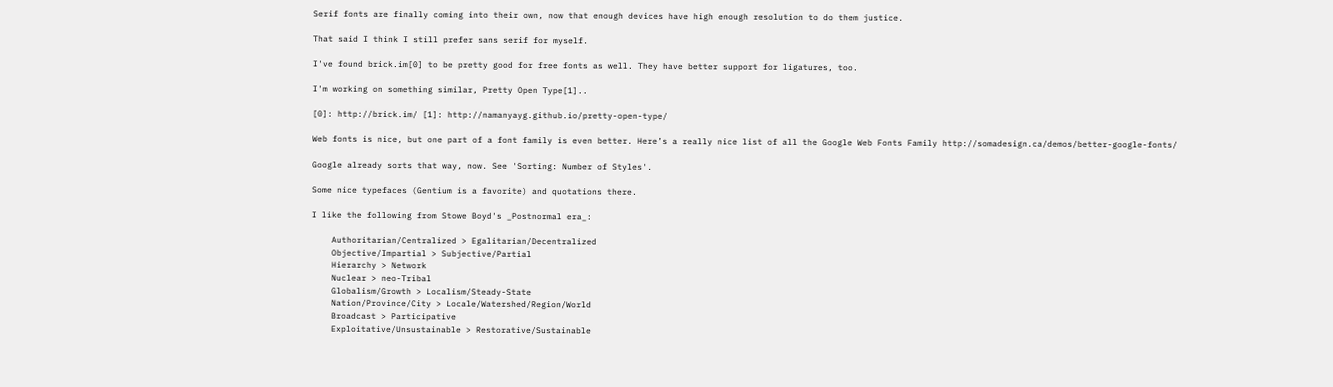Serif fonts are finally coming into their own, now that enough devices have high enough resolution to do them justice.

That said I think I still prefer sans serif for myself.

I've found brick.im[0] to be pretty good for free fonts as well. They have better support for ligatures, too.

I'm working on something similar, Pretty Open Type[1]..

[0]: http://brick.im/ [1]: http://namanyayg.github.io/pretty-open-type/

Web fonts is nice, but one part of a font family is even better. Here’s a really nice list of all the Google Web Fonts Family http://somadesign.ca/demos/better-google-fonts/

Google already sorts that way, now. See 'Sorting: Number of Styles'.

Some nice typefaces (Gentium is a favorite) and quotations there.

I like the following from Stowe Boyd's _Postnormal era_:

    Authoritarian/Centralized > Egalitarian/Decentralized
    Objective/Impartial > Subjective/Partial
    Hierarchy > Network
    Nuclear > neo-Tribal
    Globalism/Growth > Localism/Steady-State
    Nation/Province/City > Locale/Watershed/Region/World
    Broadcast > Participative
    Exploitative/Unsustainable > Restorative/Sustainable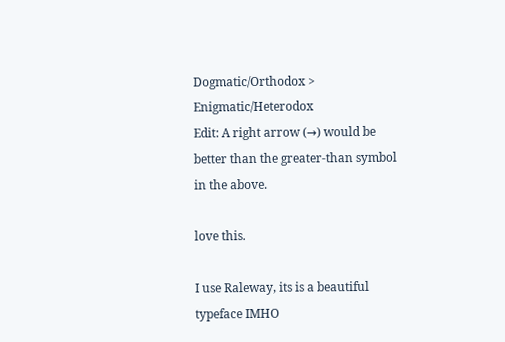Dogmatic/Orthodox > Enigmatic/Heterodox
Edit: A right arrow (→) would be better than the greater-than symbol in the above.

love this.

I use Raleway, its is a beautiful typeface IMHO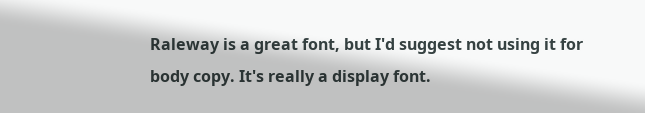Raleway is a great font, but I'd suggest not using it for body copy. It's really a display font.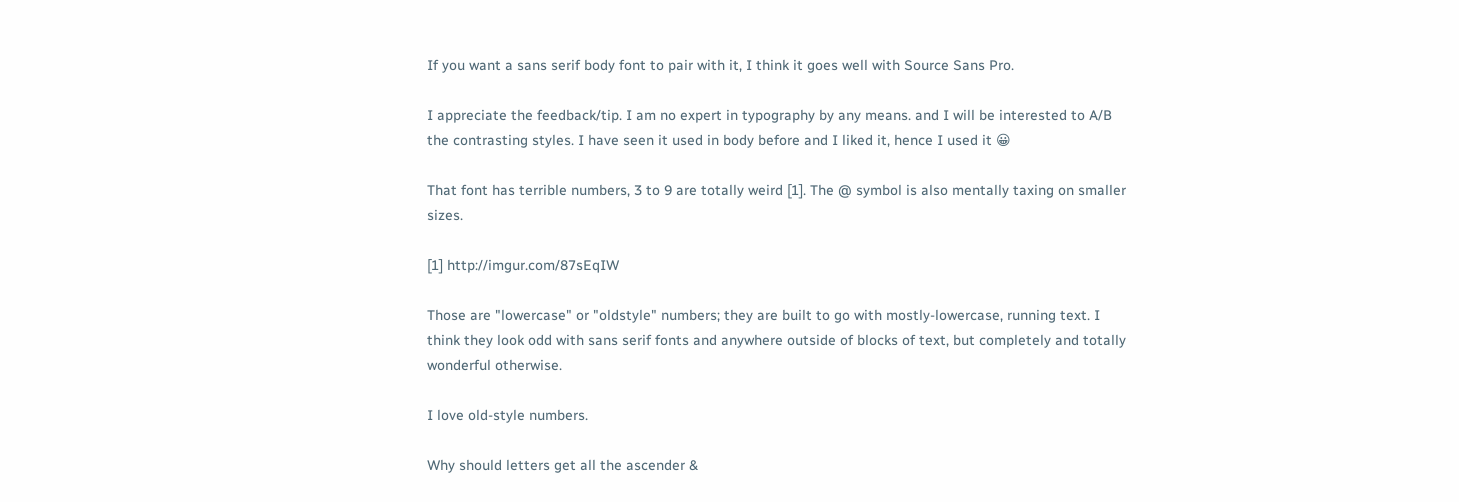If you want a sans serif body font to pair with it, I think it goes well with Source Sans Pro.

I appreciate the feedback/tip. I am no expert in typography by any means. and I will be interested to A/B the contrasting styles. I have seen it used in body before and I liked it, hence I used it 😀

That font has terrible numbers, 3 to 9 are totally weird [1]. The @ symbol is also mentally taxing on smaller sizes.

[1] http://imgur.com/87sEqIW

Those are "lowercase" or "oldstyle" numbers; they are built to go with mostly-lowercase, running text. I think they look odd with sans serif fonts and anywhere outside of blocks of text, but completely and totally wonderful otherwise.

I love old-style numbers.

Why should letters get all the ascender &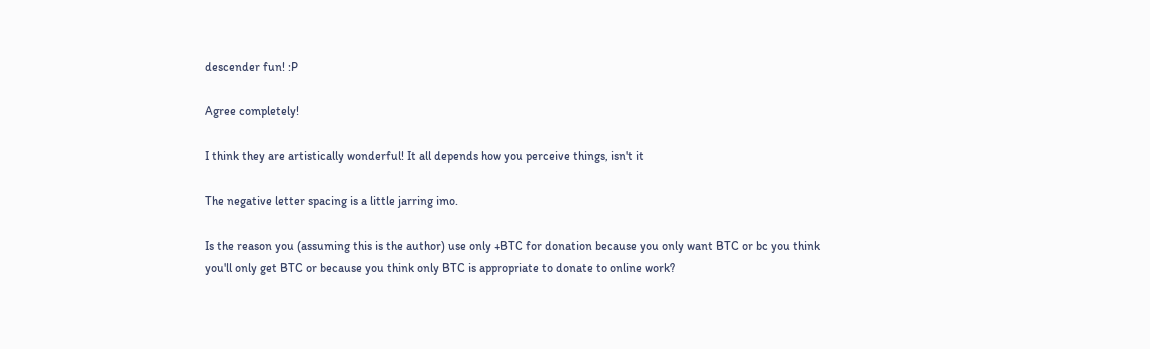descender fun! :P

Agree completely!

I think they are artistically wonderful! It all depends how you perceive things, isn't it

The negative letter spacing is a little jarring imo.

Is the reason you (assuming this is the author) use only +BTC for donation because you only want BTC or bc you think you'll only get BTC or because you think only BTC is appropriate to donate to online work?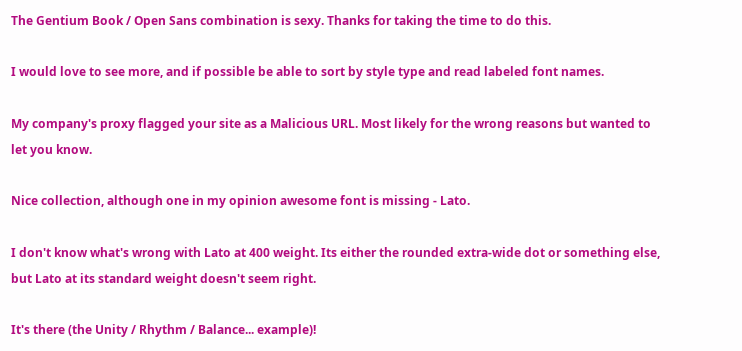The Gentium Book / Open Sans combination is sexy. Thanks for taking the time to do this.

I would love to see more, and if possible be able to sort by style type and read labeled font names.

My company's proxy flagged your site as a Malicious URL. Most likely for the wrong reasons but wanted to let you know.

Nice collection, although one in my opinion awesome font is missing - Lato.

I don't know what's wrong with Lato at 400 weight. Its either the rounded extra-wide dot or something else, but Lato at its standard weight doesn't seem right.

It's there (the Unity / Rhythm / Balance... example)!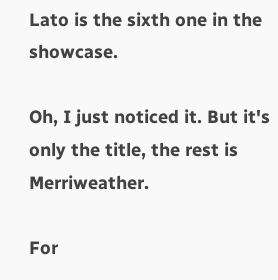Lato is the sixth one in the showcase.

Oh, I just noticed it. But it's only the title, the rest is Merriweather.

For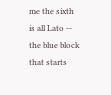me the sixth is all Lato -- the blue block that starts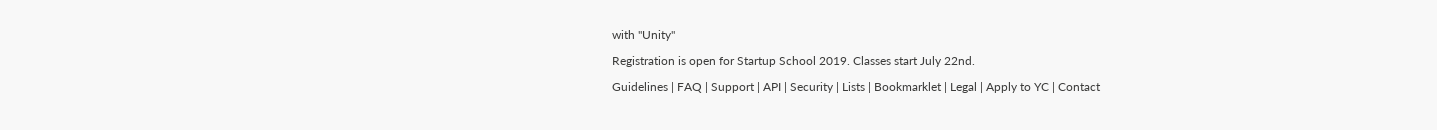with "Unity"

Registration is open for Startup School 2019. Classes start July 22nd.

Guidelines | FAQ | Support | API | Security | Lists | Bookmarklet | Legal | Apply to YC | Contact